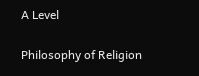A Level

Philosophy of Religion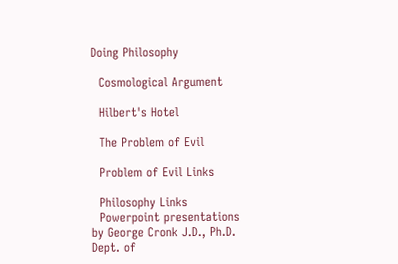Doing Philosophy

  Cosmological Argument

  Hilbert's Hotel

  The Problem of Evil

  Problem of Evil Links

  Philosophy Links
  Powerpoint presentations
by George Cronk J.D., Ph.D.
Dept. of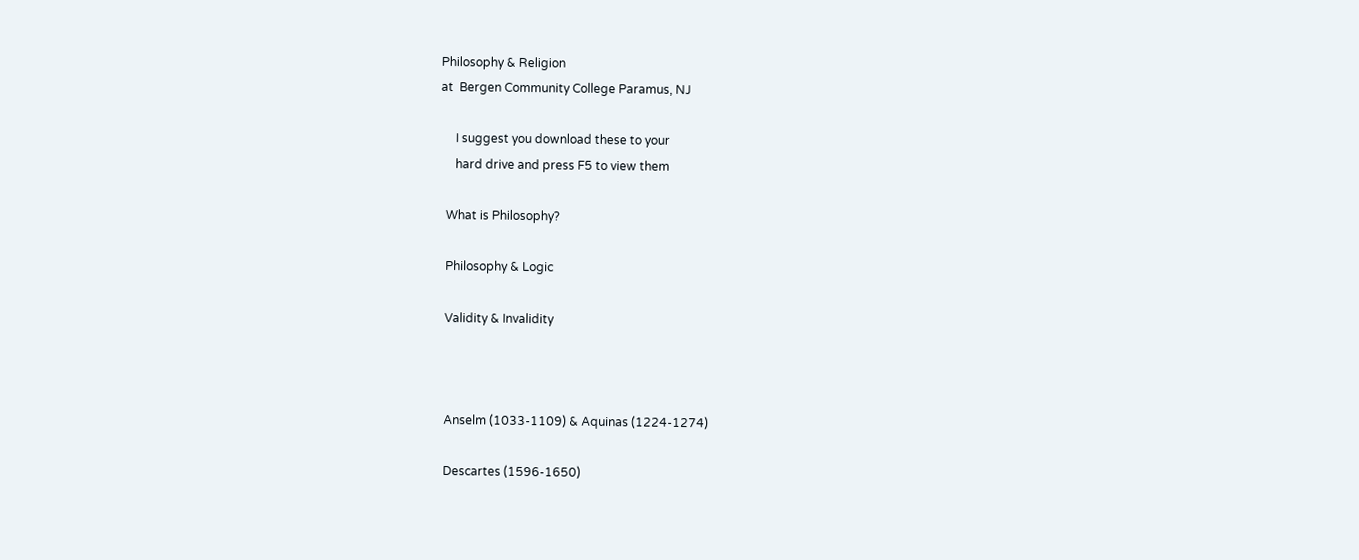Philosophy & Religion
at  Bergen Community College Paramus, NJ

     I suggest you download these to your
     hard drive and press F5 to view them

  What is Philosophy?

  Philosophy & Logic

  Validity & Invalidity



  Anselm (1033-1109) & Aquinas (1224-1274)

  Descartes (1596-1650)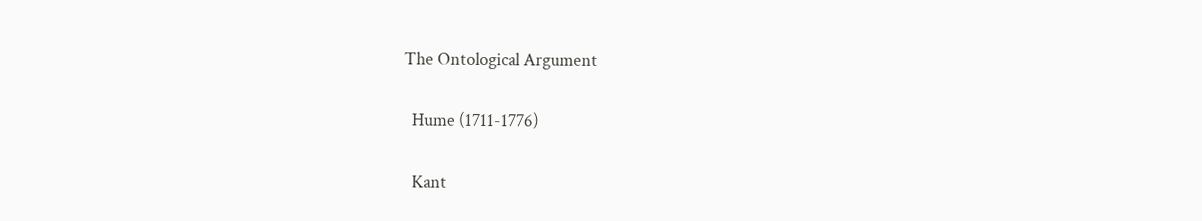The Ontological Argument

  Hume (1711-1776)

  Kant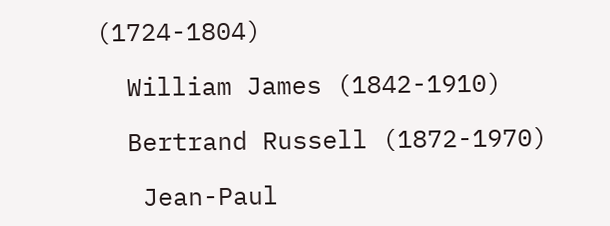(1724-1804)

  William James (1842-1910)

  Bertrand Russell (1872-1970)

   Jean-Paul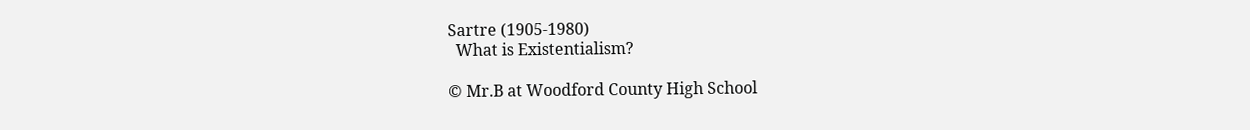Sartre (1905-1980)
  What is Existentialism?

© Mr.B at Woodford County High School